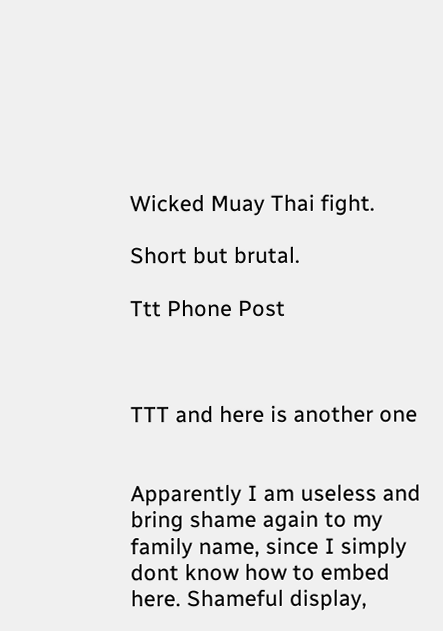Wicked Muay Thai fight.

Short but brutal.

Ttt Phone Post



TTT and here is another one


Apparently I am useless and bring shame again to my family name, since I simply dont know how to embed here. Shameful display,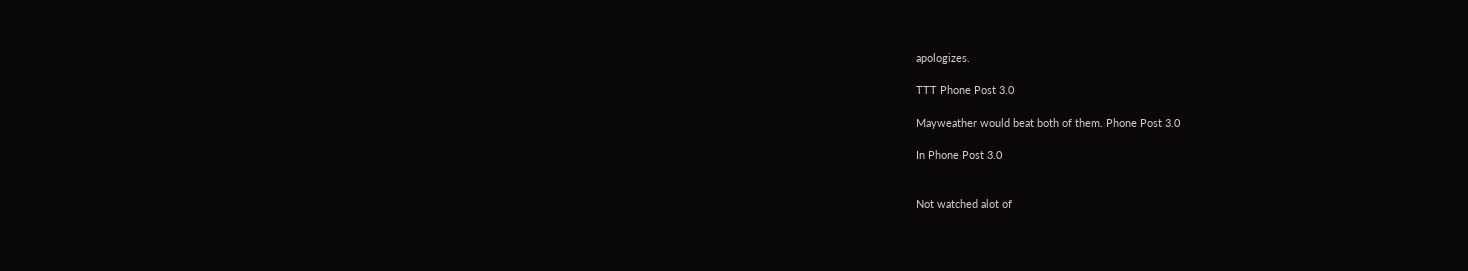apologizes.

TTT Phone Post 3.0

Mayweather would beat both of them. Phone Post 3.0

In Phone Post 3.0


Not watched alot of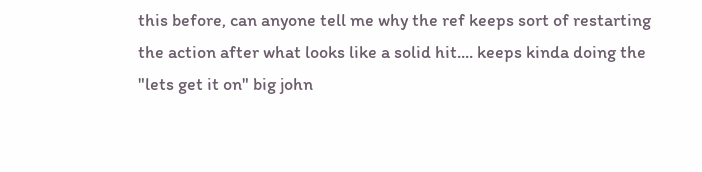this before, can anyone tell me why the ref keeps sort of restarting the action after what looks like a solid hit.... keeps kinda doing the "lets get it on" big john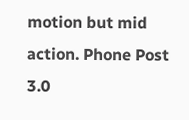motion but mid action. Phone Post 3.0